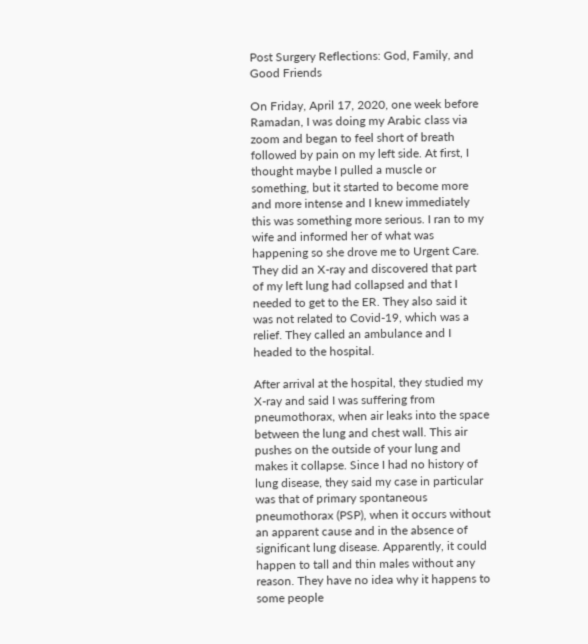Post Surgery Reflections: God, Family, and Good Friends

On Friday, April 17, 2020, one week before Ramadan, I was doing my Arabic class via zoom and began to feel short of breath followed by pain on my left side. At first, I thought maybe I pulled a muscle or something, but it started to become more and more intense and I knew immediately this was something more serious. I ran to my wife and informed her of what was happening so she drove me to Urgent Care. They did an X-ray and discovered that part of my left lung had collapsed and that I needed to get to the ER. They also said it was not related to Covid-19, which was a relief. They called an ambulance and I headed to the hospital.

After arrival at the hospital, they studied my X-ray and said I was suffering from pneumothorax, when air leaks into the space between the lung and chest wall. This air pushes on the outside of your lung and makes it collapse. Since I had no history of lung disease, they said my case in particular was that of primary spontaneous pneumothorax (PSP), when it occurs without an apparent cause and in the absence of significant lung disease. Apparently, it could happen to tall and thin males without any reason. They have no idea why it happens to some people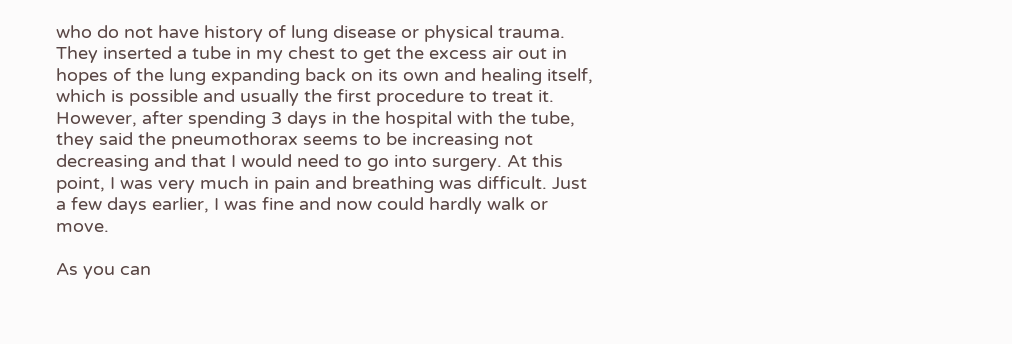who do not have history of lung disease or physical trauma. They inserted a tube in my chest to get the excess air out in hopes of the lung expanding back on its own and healing itself, which is possible and usually the first procedure to treat it. However, after spending 3 days in the hospital with the tube, they said the pneumothorax seems to be increasing not decreasing and that I would need to go into surgery. At this point, I was very much in pain and breathing was difficult. Just a few days earlier, I was fine and now could hardly walk or move.

As you can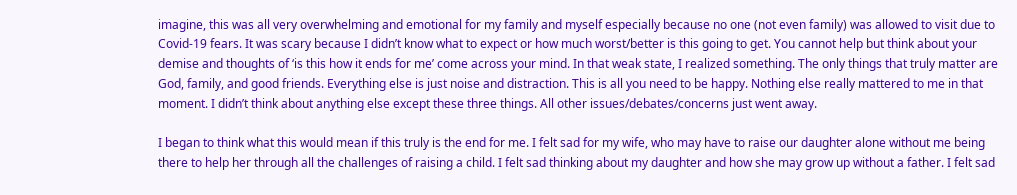imagine, this was all very overwhelming and emotional for my family and myself especially because no one (not even family) was allowed to visit due to Covid-19 fears. It was scary because I didn’t know what to expect or how much worst/better is this going to get. You cannot help but think about your demise and thoughts of ‘is this how it ends for me’ come across your mind. In that weak state, I realized something. The only things that truly matter are God, family, and good friends. Everything else is just noise and distraction. This is all you need to be happy. Nothing else really mattered to me in that moment. I didn’t think about anything else except these three things. All other issues/debates/concerns just went away.

I began to think what this would mean if this truly is the end for me. I felt sad for my wife, who may have to raise our daughter alone without me being there to help her through all the challenges of raising a child. I felt sad thinking about my daughter and how she may grow up without a father. I felt sad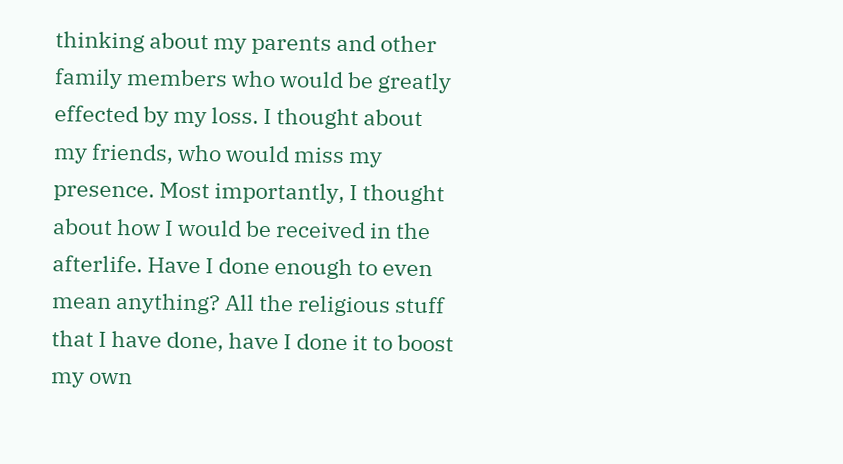thinking about my parents and other family members who would be greatly effected by my loss. I thought about my friends, who would miss my presence. Most importantly, I thought about how I would be received in the afterlife. Have I done enough to even mean anything? All the religious stuff that I have done, have I done it to boost my own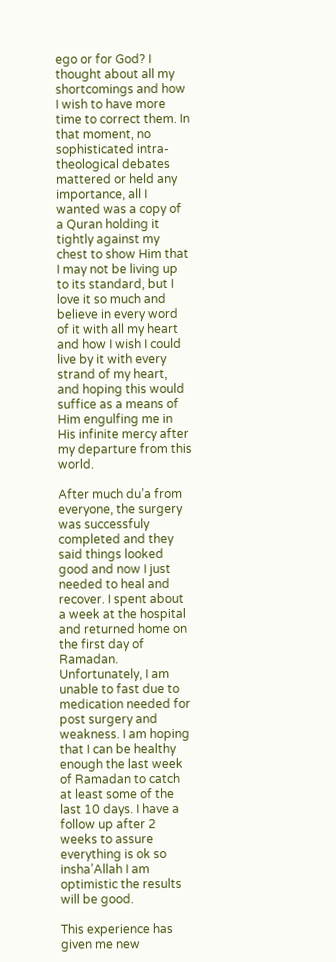ego or for God? I thought about all my shortcomings and how I wish to have more time to correct them. In that moment, no sophisticated intra-theological debates mattered or held any importance, all I wanted was a copy of a Quran holding it tightly against my chest to show Him that I may not be living up to its standard, but I love it so much and believe in every word of it with all my heart and how I wish I could live by it with every strand of my heart, and hoping this would suffice as a means of Him engulfing me in His infinite mercy after my departure from this world.

After much du’a from everyone, the surgery was successfuly completed and they said things looked good and now I just needed to heal and recover. I spent about a week at the hospital and returned home on the first day of Ramadan. Unfortunately, I am unable to fast due to medication needed for post surgery and weakness. I am hoping that I can be healthy enough the last week of Ramadan to catch at least some of the last 10 days. I have a follow up after 2 weeks to assure everything is ok so insha’Allah I am optimistic the results will be good.

This experience has given me new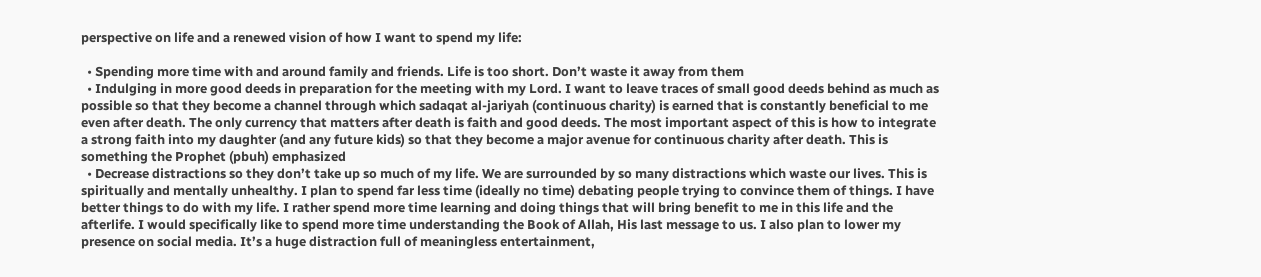perspective on life and a renewed vision of how I want to spend my life:

  • Spending more time with and around family and friends. Life is too short. Don’t waste it away from them
  • Indulging in more good deeds in preparation for the meeting with my Lord. I want to leave traces of small good deeds behind as much as possible so that they become a channel through which sadaqat al-jariyah (continuous charity) is earned that is constantly beneficial to me even after death. The only currency that matters after death is faith and good deeds. The most important aspect of this is how to integrate a strong faith into my daughter (and any future kids) so that they become a major avenue for continuous charity after death. This is something the Prophet (pbuh) emphasized
  • Decrease distractions so they don’t take up so much of my life. We are surrounded by so many distractions which waste our lives. This is spiritually and mentally unhealthy. I plan to spend far less time (ideally no time) debating people trying to convince them of things. I have better things to do with my life. I rather spend more time learning and doing things that will bring benefit to me in this life and the afterlife. I would specifically like to spend more time understanding the Book of Allah, His last message to us. I also plan to lower my presence on social media. It’s a huge distraction full of meaningless entertainment,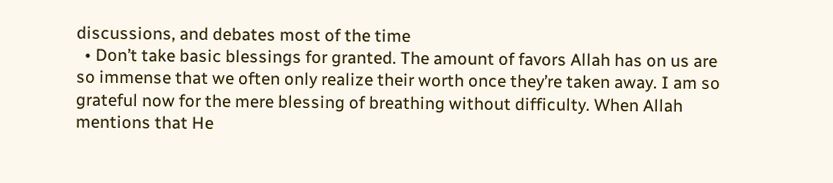discussions, and debates most of the time
  • Don’t take basic blessings for granted. The amount of favors Allah has on us are so immense that we often only realize their worth once they’re taken away. I am so grateful now for the mere blessing of breathing without difficulty. When Allah mentions that He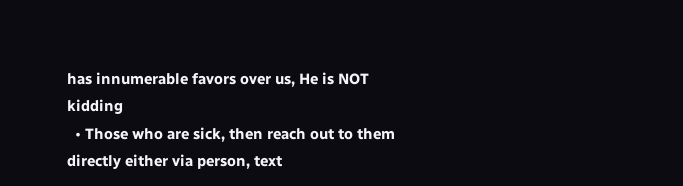has innumerable favors over us, He is NOT kidding
  • Those who are sick, then reach out to them directly either via person, text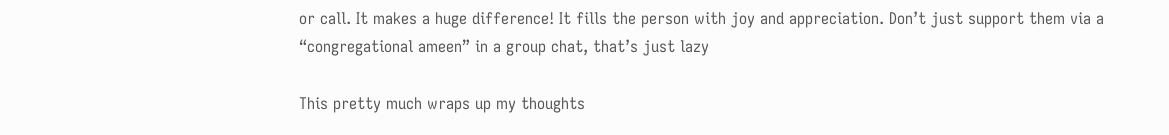or call. It makes a huge difference! It fills the person with joy and appreciation. Don’t just support them via a “congregational ameen” in a group chat, that’s just lazy

This pretty much wraps up my thoughts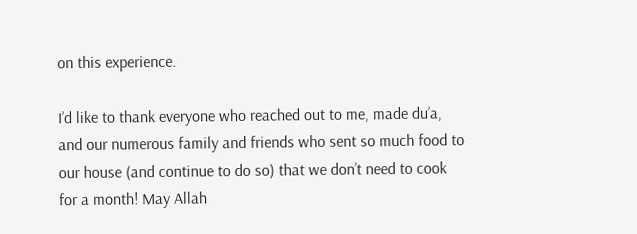on this experience.

I’d like to thank everyone who reached out to me, made du’a, and our numerous family and friends who sent so much food to our house (and continue to do so) that we don’t need to cook for a month! May Allah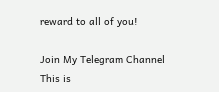reward to all of you!

Join My Telegram Channel
This is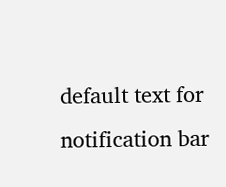default text for notification bar